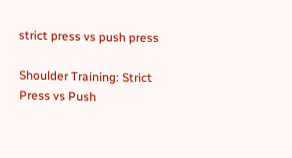strict press vs push press

Shoulder Training: Strict Press vs Push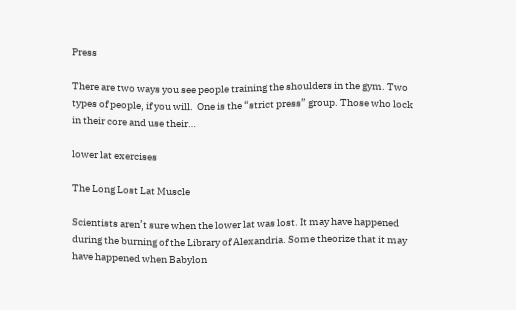Press

There are two ways you see people training the shoulders in the gym. Two types of people, if you will.  One is the “strict press” group. Those who lock in their core and use their…

lower lat exercises

The Long Lost Lat Muscle

Scientists aren’t sure when the lower lat was lost. It may have happened during the burning of the Library of Alexandria. Some theorize that it may have happened when Babylon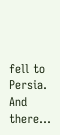fell to Persia. And there…